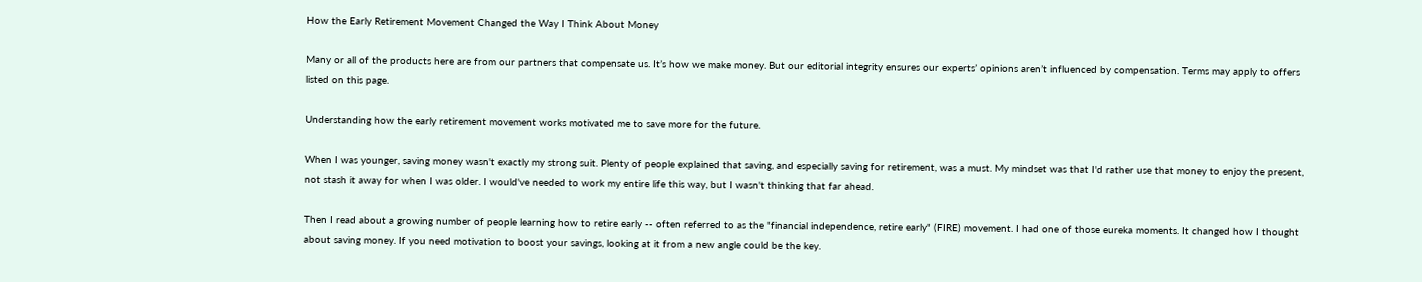How the Early Retirement Movement Changed the Way I Think About Money

Many or all of the products here are from our partners that compensate us. It’s how we make money. But our editorial integrity ensures our experts’ opinions aren’t influenced by compensation. Terms may apply to offers listed on this page.

Understanding how the early retirement movement works motivated me to save more for the future.

When I was younger, saving money wasn't exactly my strong suit. Plenty of people explained that saving, and especially saving for retirement, was a must. My mindset was that I'd rather use that money to enjoy the present, not stash it away for when I was older. I would've needed to work my entire life this way, but I wasn't thinking that far ahead.

Then I read about a growing number of people learning how to retire early -- often referred to as the "financial independence, retire early" (FIRE) movement. I had one of those eureka moments. It changed how I thought about saving money. If you need motivation to boost your savings, looking at it from a new angle could be the key.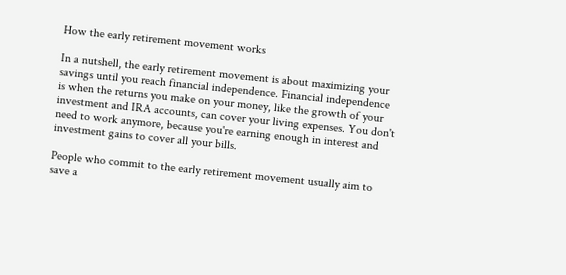How the early retirement movement works

In a nutshell, the early retirement movement is about maximizing your savings until you reach financial independence. Financial independence is when the returns you make on your money, like the growth of your investment and IRA accounts, can cover your living expenses. You don't need to work anymore, because you're earning enough in interest and investment gains to cover all your bills.

People who commit to the early retirement movement usually aim to save a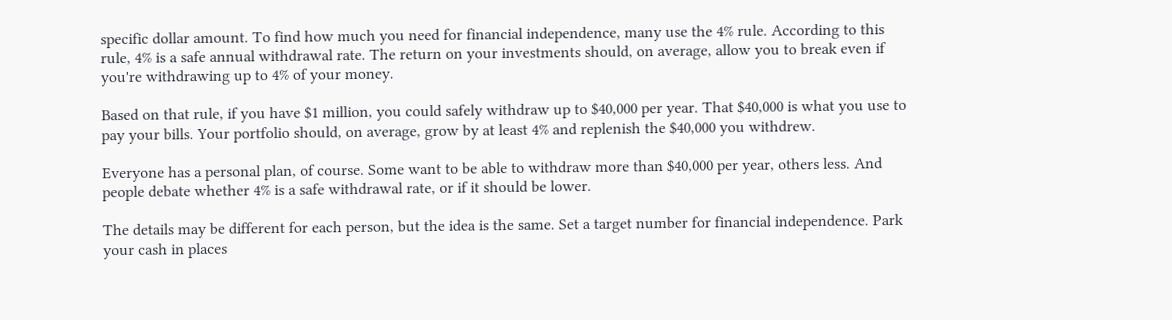specific dollar amount. To find how much you need for financial independence, many use the 4% rule. According to this rule, 4% is a safe annual withdrawal rate. The return on your investments should, on average, allow you to break even if you're withdrawing up to 4% of your money.

Based on that rule, if you have $1 million, you could safely withdraw up to $40,000 per year. That $40,000 is what you use to pay your bills. Your portfolio should, on average, grow by at least 4% and replenish the $40,000 you withdrew.

Everyone has a personal plan, of course. Some want to be able to withdraw more than $40,000 per year, others less. And people debate whether 4% is a safe withdrawal rate, or if it should be lower.

The details may be different for each person, but the idea is the same. Set a target number for financial independence. Park your cash in places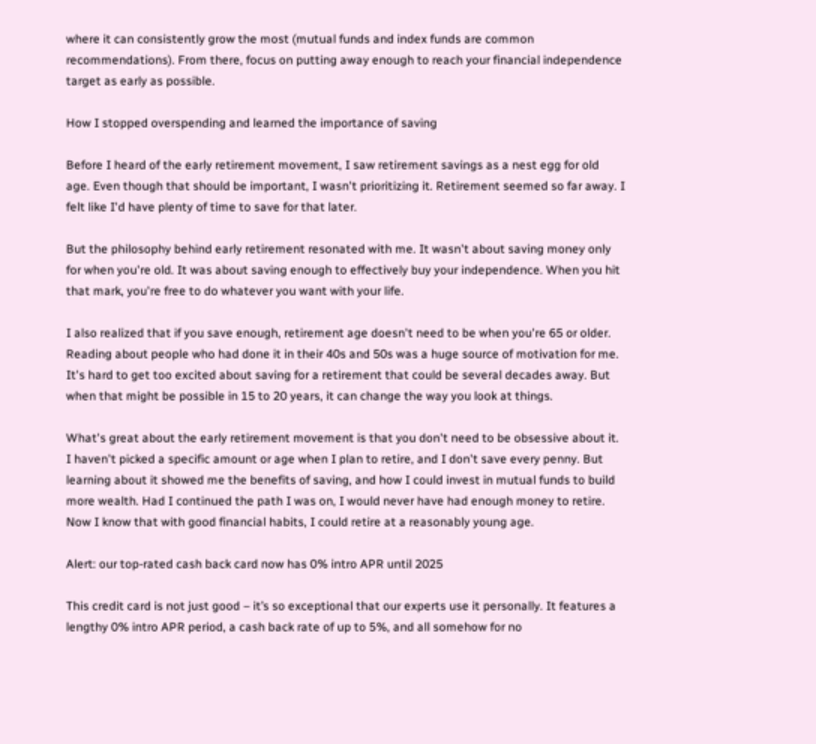where it can consistently grow the most (mutual funds and index funds are common recommendations). From there, focus on putting away enough to reach your financial independence target as early as possible.

How I stopped overspending and learned the importance of saving

Before I heard of the early retirement movement, I saw retirement savings as a nest egg for old age. Even though that should be important, I wasn't prioritizing it. Retirement seemed so far away. I felt like I'd have plenty of time to save for that later.

But the philosophy behind early retirement resonated with me. It wasn't about saving money only for when you're old. It was about saving enough to effectively buy your independence. When you hit that mark, you're free to do whatever you want with your life.

I also realized that if you save enough, retirement age doesn't need to be when you're 65 or older. Reading about people who had done it in their 40s and 50s was a huge source of motivation for me. It's hard to get too excited about saving for a retirement that could be several decades away. But when that might be possible in 15 to 20 years, it can change the way you look at things.

What's great about the early retirement movement is that you don't need to be obsessive about it. I haven't picked a specific amount or age when I plan to retire, and I don't save every penny. But learning about it showed me the benefits of saving, and how I could invest in mutual funds to build more wealth. Had I continued the path I was on, I would never have had enough money to retire. Now I know that with good financial habits, I could retire at a reasonably young age.

Alert: our top-rated cash back card now has 0% intro APR until 2025

This credit card is not just good – it’s so exceptional that our experts use it personally. It features a lengthy 0% intro APR period, a cash back rate of up to 5%, and all somehow for no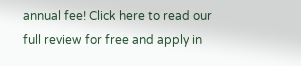annual fee! Click here to read our full review for free and apply in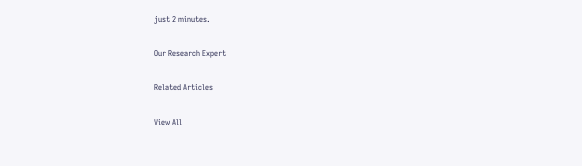just 2 minutes.

Our Research Expert

Related Articles

View All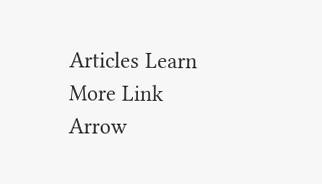Articles Learn More Link Arrow